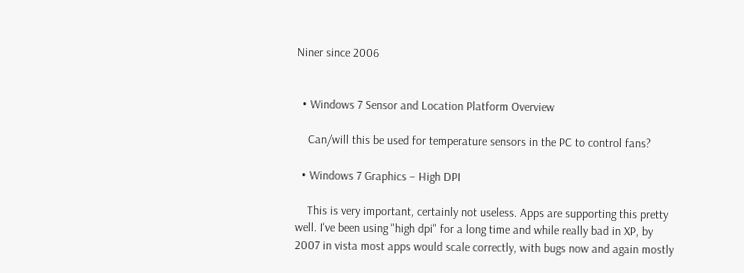Niner since 2006


  • Windows 7 Sensor and Location Platform Overview

    Can/will this be used for temperature sensors in the PC to control fans?

  • Windows 7 Graphics – High DPI

    This is very important, certainly not useless. Apps are supporting this pretty well. I've been using "high dpi" for a long time and while really bad in XP, by 2007 in vista most apps would scale correctly, with bugs now and again mostly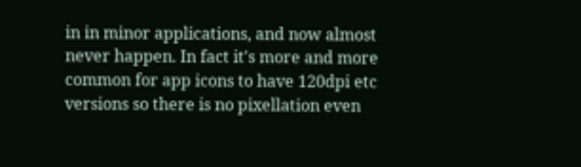in in minor applications, and now almost never happen. In fact it's more and more common for app icons to have 120dpi etc versions so there is no pixellation even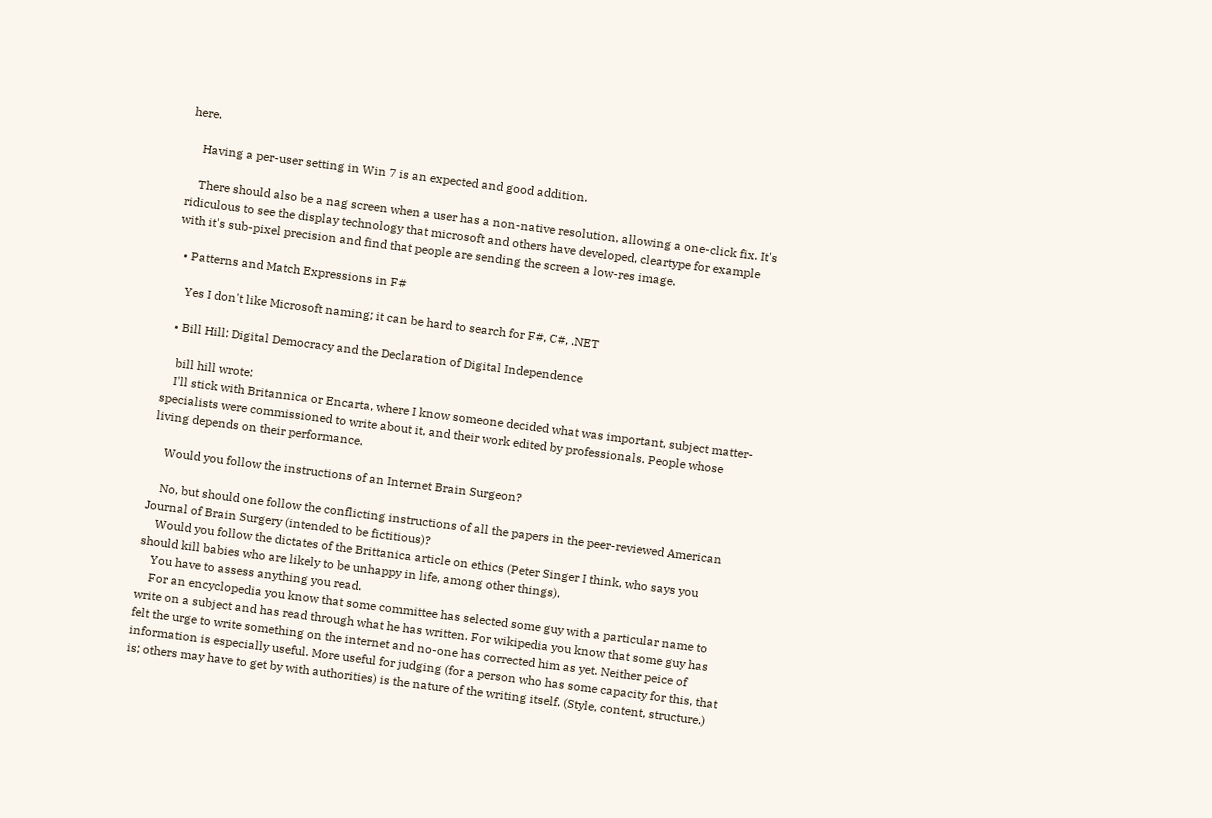here.

    Having a per-user setting in Win 7 is an expected and good addition.

    There should also be a nag screen when a user has a non-native resolution, allowing a one-click fix. It's ridiculous to see the display technology that microsoft and others have developed, cleartype for example with it's sub-pixel precision and find that people are sending the screen a low-res image.

  • Patterns and Match Expressions in F#

    Yes I don't like Microsoft naming; it can be hard to search for F#, C#, .NET

  • Bill Hill: Digital Democracy and the Declaration of Digital Independence

    bill hill wrote:
    I'll stick with Britannica or Encarta, where I know someone decided what was important, subject matter-specialists were commissioned to write about it, and their work edited by professionals. People whose living depends on their performance.

    Would you follow the instructions of an Internet Brain Surgeon?

    No, but should one follow the conflicting instructions of all the papers in the peer-reviewed American Journal of Brain Surgery (intended to be fictitious)?
    Would you follow the dictates of the Brittanica article on ethics (Peter Singer I think, who says you should kill babies who are likely to be unhappy in life, among other things).
    You have to assess anything you read.
    For an encyclopedia you know that some committee has selected some guy with a particular name to write on a subject and has read through what he has written. For wikipedia you know that some guy has felt the urge to write something on the internet and no-one has corrected him as yet. Neither peice of information is especially useful. More useful for judging (for a person who has some capacity for this, that is; others may have to get by with authorities) is the nature of the writing itself. (Style, content, structure.)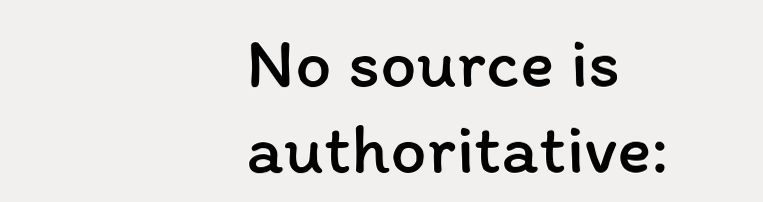No source is authoritative: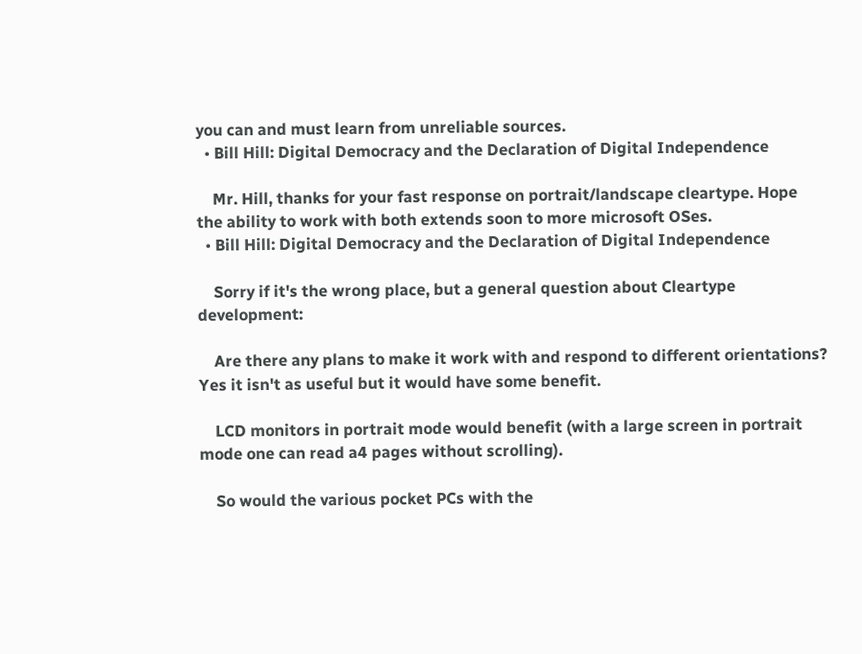you can and must learn from unreliable sources.
  • Bill Hill: Digital Democracy and the Declaration of Digital Independence

    Mr. Hill, thanks for your fast response on portrait/landscape cleartype. Hope the ability to work with both extends soon to more microsoft OSes.
  • Bill Hill: Digital Democracy and the Declaration of Digital Independence

    Sorry if it's the wrong place, but a general question about Cleartype development:

    Are there any plans to make it work with and respond to different orientations? Yes it isn't as useful but it would have some benefit.

    LCD monitors in portrait mode would benefit (with a large screen in portrait mode one can read a4 pages without scrolling).

    So would the various pocket PCs with the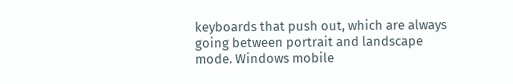keyboards that push out, which are always going between portrait and landscape mode. Windows mobile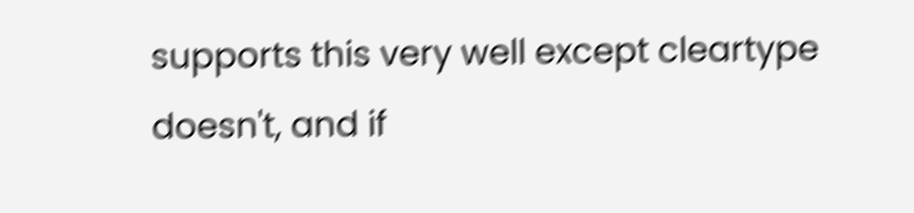supports this very well except cleartype doesn't, and if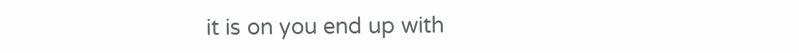it is on you end up with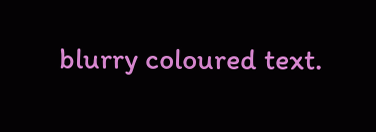blurry coloured text.